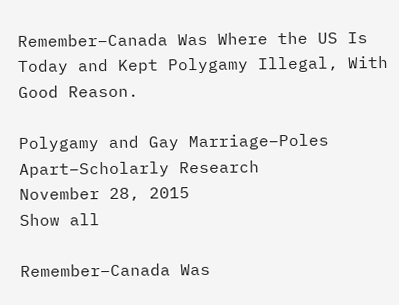Remember–Canada Was Where the US Is Today and Kept Polygamy Illegal, With Good Reason.

Polygamy and Gay Marriage–Poles Apart–Scholarly Research
November 28, 2015
Show all

Remember–Canada Was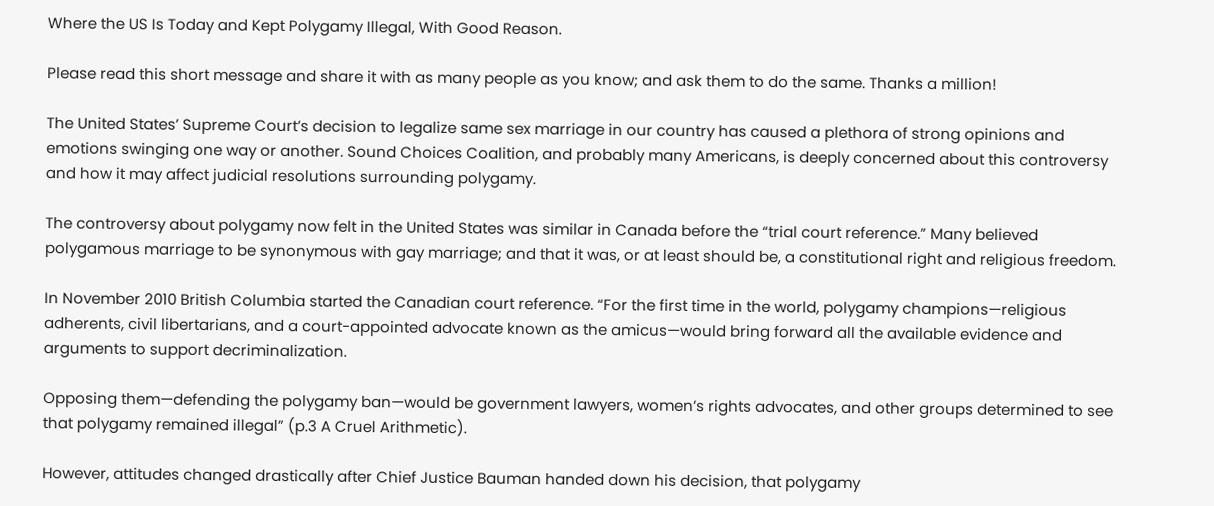Where the US Is Today and Kept Polygamy Illegal, With Good Reason.

Please read this short message and share it with as many people as you know; and ask them to do the same. Thanks a million!

The United States’ Supreme Court’s decision to legalize same sex marriage in our country has caused a plethora of strong opinions and emotions swinging one way or another. Sound Choices Coalition, and probably many Americans, is deeply concerned about this controversy and how it may affect judicial resolutions surrounding polygamy.

The controversy about polygamy now felt in the United States was similar in Canada before the “trial court reference.” Many believed polygamous marriage to be synonymous with gay marriage; and that it was, or at least should be, a constitutional right and religious freedom.

In November 2010 British Columbia started the Canadian court reference. “For the first time in the world, polygamy champions—religious adherents, civil libertarians, and a court-appointed advocate known as the amicus—would bring forward all the available evidence and arguments to support decriminalization.

Opposing them—defending the polygamy ban—would be government lawyers, women’s rights advocates, and other groups determined to see that polygamy remained illegal” (p.3 A Cruel Arithmetic).

However, attitudes changed drastically after Chief Justice Bauman handed down his decision, that polygamy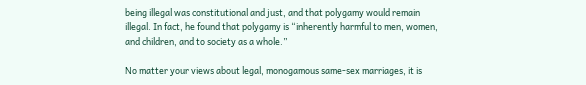being illegal was constitutional and just, and that polygamy would remain illegal. In fact, he found that polygamy is “inherently harmful to men, women, and children, and to society as a whole.”

No matter your views about legal, monogamous same-sex marriages, it is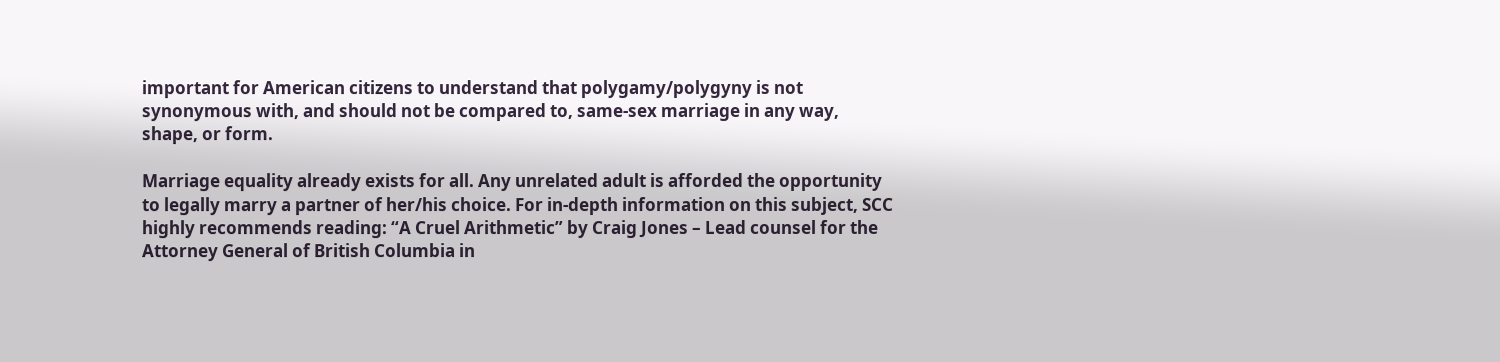important for American citizens to understand that polygamy/polygyny is not synonymous with, and should not be compared to, same-sex marriage in any way, shape, or form.

Marriage equality already exists for all. Any unrelated adult is afforded the opportunity to legally marry a partner of her/his choice. For in-depth information on this subject, SCC highly recommends reading: “A Cruel Arithmetic” by Craig Jones – Lead counsel for the Attorney General of British Columbia in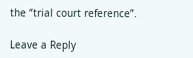the “trial court reference”.

Leave a Reply